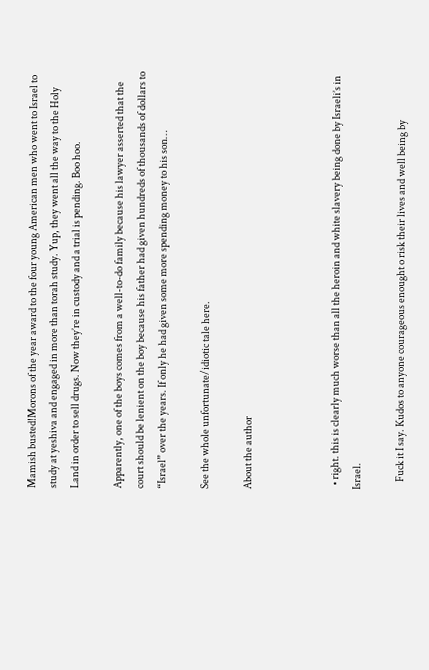Mamish busted!Morons of the year award to the four young American men who went to Israel to study at yeshiva and engaged in more than torah study. Yup, they went all the way to the Holy Land in order to sell drugs. Now they’re in custody and a trial is pending. Boo hoo.

Apparently, one of the boys comes from a well-to-do family because his lawyer asserted that the court should be lenient on the boy because his father had given hundreds of thousands of dollars to “Israel” over the years. If only he had given some more spending money to his son…

See the whole unfortunate/idiotic tale here.

About the author



  • right. this is clearly much worse than all the heroin and white slavery being done by Israeli’s in Israel.

    Fuck it I say. Kudos to anyone courageous enought o risk their lives and well being by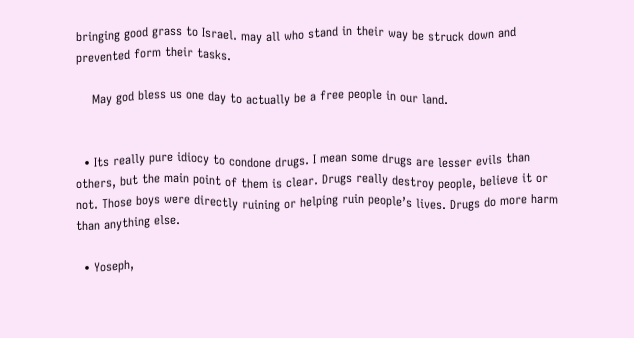bringing good grass to Israel. may all who stand in their way be struck down and prevented form their tasks.

    May god bless us one day to actually be a free people in our land.


  • Its really pure idiocy to condone drugs. I mean some drugs are lesser evils than others, but the main point of them is clear. Drugs really destroy people, believe it or not. Those boys were directly ruining or helping ruin people’s lives. Drugs do more harm than anything else.

  • Yoseph,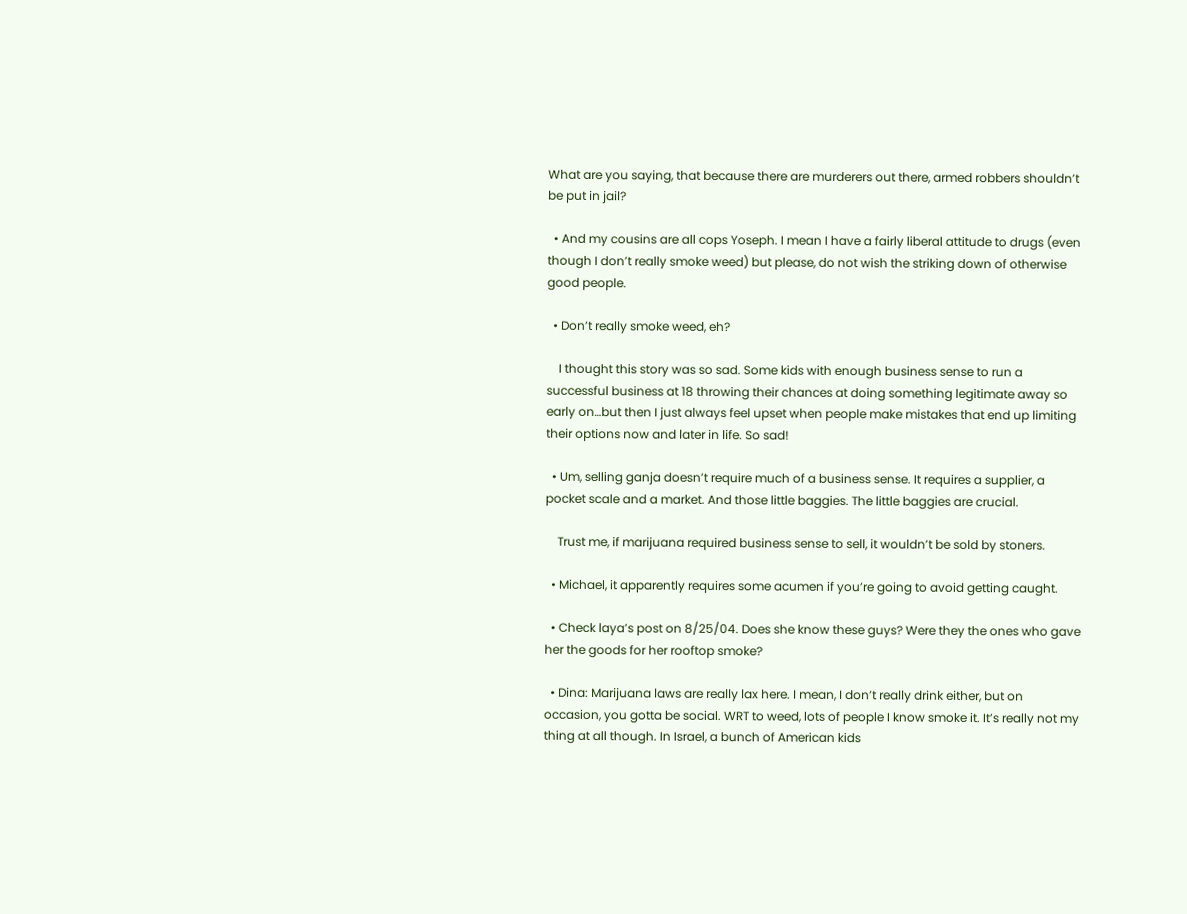What are you saying, that because there are murderers out there, armed robbers shouldn’t be put in jail?

  • And my cousins are all cops Yoseph. I mean I have a fairly liberal attitude to drugs (even though I don’t really smoke weed) but please, do not wish the striking down of otherwise good people.

  • Don’t really smoke weed, eh?

    I thought this story was so sad. Some kids with enough business sense to run a successful business at 18 throwing their chances at doing something legitimate away so early on…but then I just always feel upset when people make mistakes that end up limiting their options now and later in life. So sad!

  • Um, selling ganja doesn’t require much of a business sense. It requires a supplier, a pocket scale and a market. And those little baggies. The little baggies are crucial.

    Trust me, if marijuana required business sense to sell, it wouldn’t be sold by stoners.

  • Michael, it apparently requires some acumen if you’re going to avoid getting caught.

  • Check laya’s post on 8/25/04. Does she know these guys? Were they the ones who gave her the goods for her rooftop smoke?

  • Dina: Marijuana laws are really lax here. I mean, I don’t really drink either, but on occasion, you gotta be social. WRT to weed, lots of people I know smoke it. It’s really not my thing at all though. In Israel, a bunch of American kids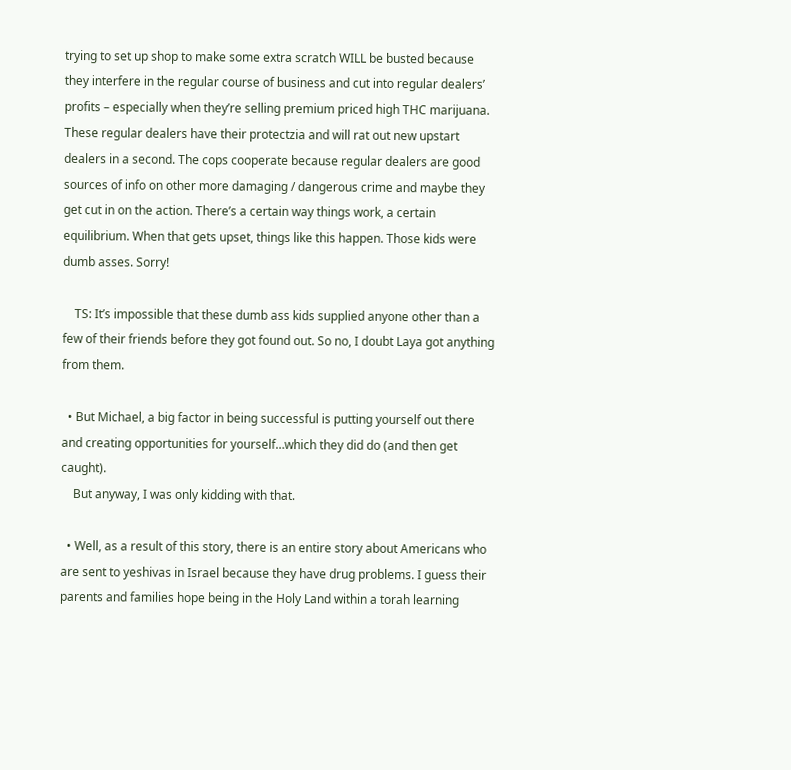trying to set up shop to make some extra scratch WILL be busted because they interfere in the regular course of business and cut into regular dealers’ profits – especially when they’re selling premium priced high THC marijuana. These regular dealers have their protectzia and will rat out new upstart dealers in a second. The cops cooperate because regular dealers are good sources of info on other more damaging / dangerous crime and maybe they get cut in on the action. There’s a certain way things work, a certain equilibrium. When that gets upset, things like this happen. Those kids were dumb asses. Sorry!

    TS: It’s impossible that these dumb ass kids supplied anyone other than a few of their friends before they got found out. So no, I doubt Laya got anything from them.

  • But Michael, a big factor in being successful is putting yourself out there and creating opportunities for yourself…which they did do (and then get caught).
    But anyway, I was only kidding with that.

  • Well, as a result of this story, there is an entire story about Americans who are sent to yeshivas in Israel because they have drug problems. I guess their parents and families hope being in the Holy Land within a torah learning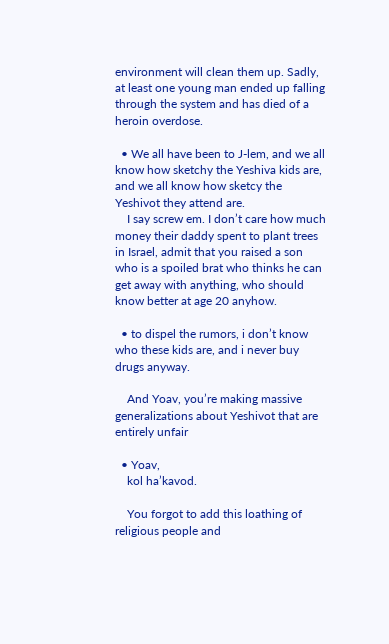environment will clean them up. Sadly, at least one young man ended up falling through the system and has died of a heroin overdose.

  • We all have been to J-lem, and we all know how sketchy the Yeshiva kids are, and we all know how sketcy the Yeshivot they attend are.
    I say screw em. I don’t care how much money their daddy spent to plant trees in Israel, admit that you raised a son who is a spoiled brat who thinks he can get away with anything, who should know better at age 20 anyhow.

  • to dispel the rumors, i don’t know who these kids are, and i never buy drugs anyway.

    And Yoav, you’re making massive generalizations about Yeshivot that are entirely unfair

  • Yoav,
    kol ha’kavod.

    You forgot to add this loathing of religious people and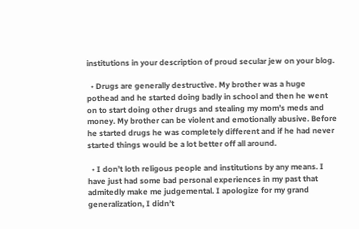institutions in your description of proud secular jew on your blog.

  • Drugs are generally destructive. My brother was a huge pothead and he started doing badly in school and then he went on to start doing other drugs and stealing my mom’s meds and money. My brother can be violent and emotionally abusive. Before he started drugs he was completely different and if he had never started things would be a lot better off all around.

  • I don’t loth religous people and institutions by any means. I have just had some bad personal experiences in my past that admitedly make me judgemental. I apologize for my grand generalization, I didn’t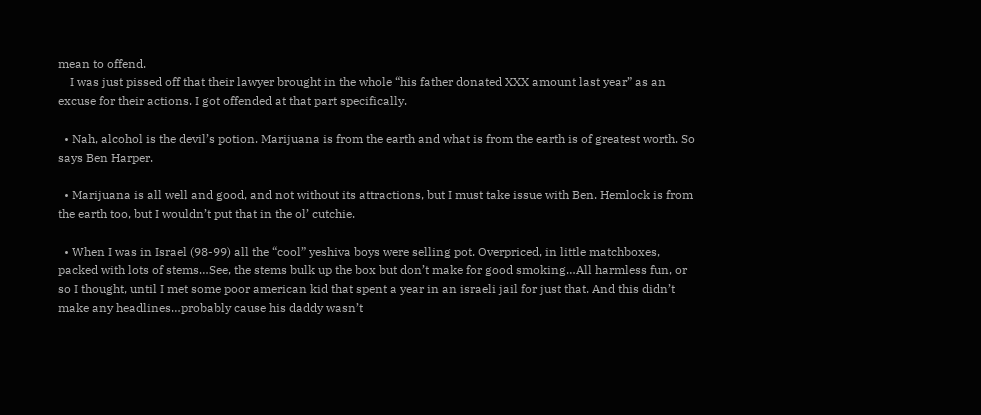mean to offend.
    I was just pissed off that their lawyer brought in the whole “his father donated XXX amount last year” as an excuse for their actions. I got offended at that part specifically.

  • Nah, alcohol is the devil’s potion. Marijuana is from the earth and what is from the earth is of greatest worth. So says Ben Harper.

  • Marijuana is all well and good, and not without its attractions, but I must take issue with Ben. Hemlock is from the earth too, but I wouldn’t put that in the ol’ cutchie.

  • When I was in Israel (98-99) all the “cool” yeshiva boys were selling pot. Overpriced, in little matchboxes, packed with lots of stems…See, the stems bulk up the box but don’t make for good smoking…All harmless fun, or so I thought, until I met some poor american kid that spent a year in an israeli jail for just that. And this didn’t make any headlines…probably cause his daddy wasn’t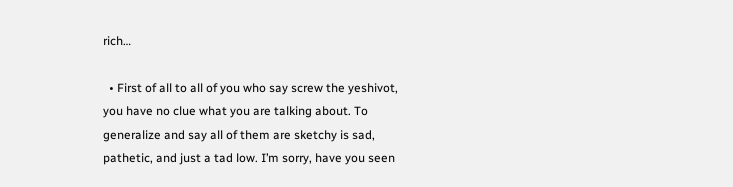rich…

  • First of all to all of you who say screw the yeshivot, you have no clue what you are talking about. To generalize and say all of them are sketchy is sad, pathetic, and just a tad low. I’m sorry, have you seen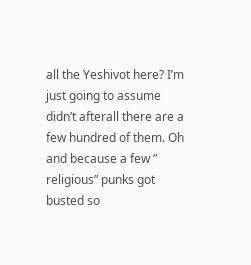all the Yeshivot here? I’m just going to assume didn’t afterall there are a few hundred of them. Oh and because a few ” religious” punks got busted so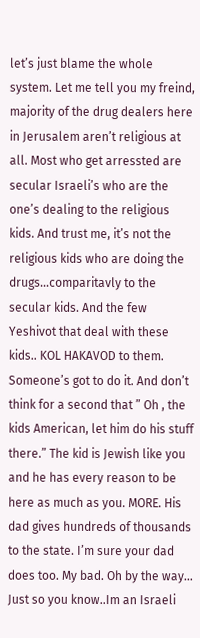let’s just blame the whole system. Let me tell you my freind, majority of the drug dealers here in Jerusalem aren’t religious at all. Most who get arressted are secular Israeli’s who are the one’s dealing to the religious kids. And trust me, it’s not the religious kids who are doing the drugs…comparitavly to the secular kids. And the few Yeshivot that deal with these kids.. KOL HAKAVOD to them. Someone’s got to do it. And don’t think for a second that ” Oh , the kids American, let him do his stuff there.” The kid is Jewish like you and he has every reason to be here as much as you. MORE. His dad gives hundreds of thousands to the state. I’m sure your dad does too. My bad. Oh by the way… Just so you know..Im an Israeli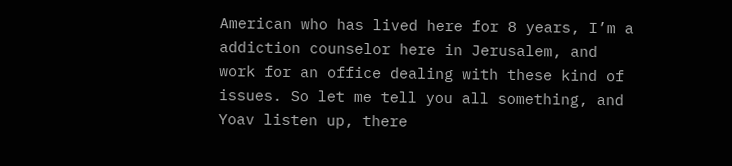American who has lived here for 8 years, I’m a addiction counselor here in Jerusalem, and work for an office dealing with these kind of issues. So let me tell you all something, and Yoav listen up, there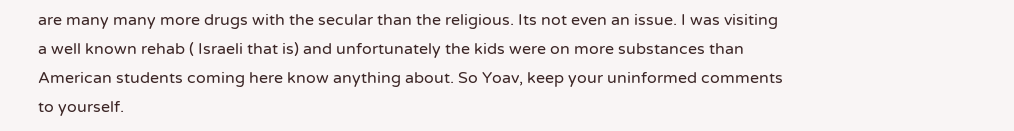are many many more drugs with the secular than the religious. Its not even an issue. I was visiting a well known rehab ( Israeli that is) and unfortunately the kids were on more substances than American students coming here know anything about. So Yoav, keep your uninformed comments to yourself.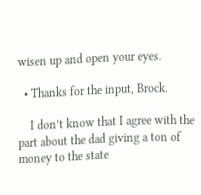wisen up and open your eyes.

  • Thanks for the input, Brock.

    I don’t know that I agree with the part about the dad giving a ton of money to the state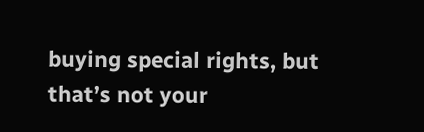buying special rights, but that’s not your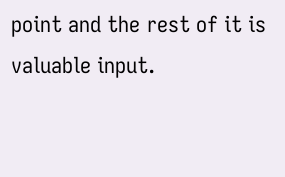point and the rest of it is valuable input.